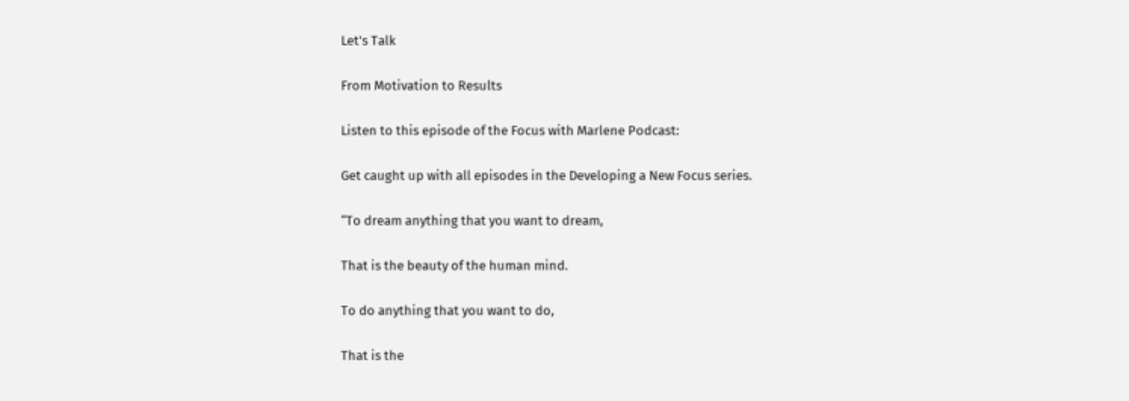Let's Talk

From Motivation to Results

Listen to this episode of the Focus with Marlene Podcast:

Get caught up with all episodes in the Developing a New Focus series.

“To dream anything that you want to dream,

That is the beauty of the human mind.

To do anything that you want to do,

That is the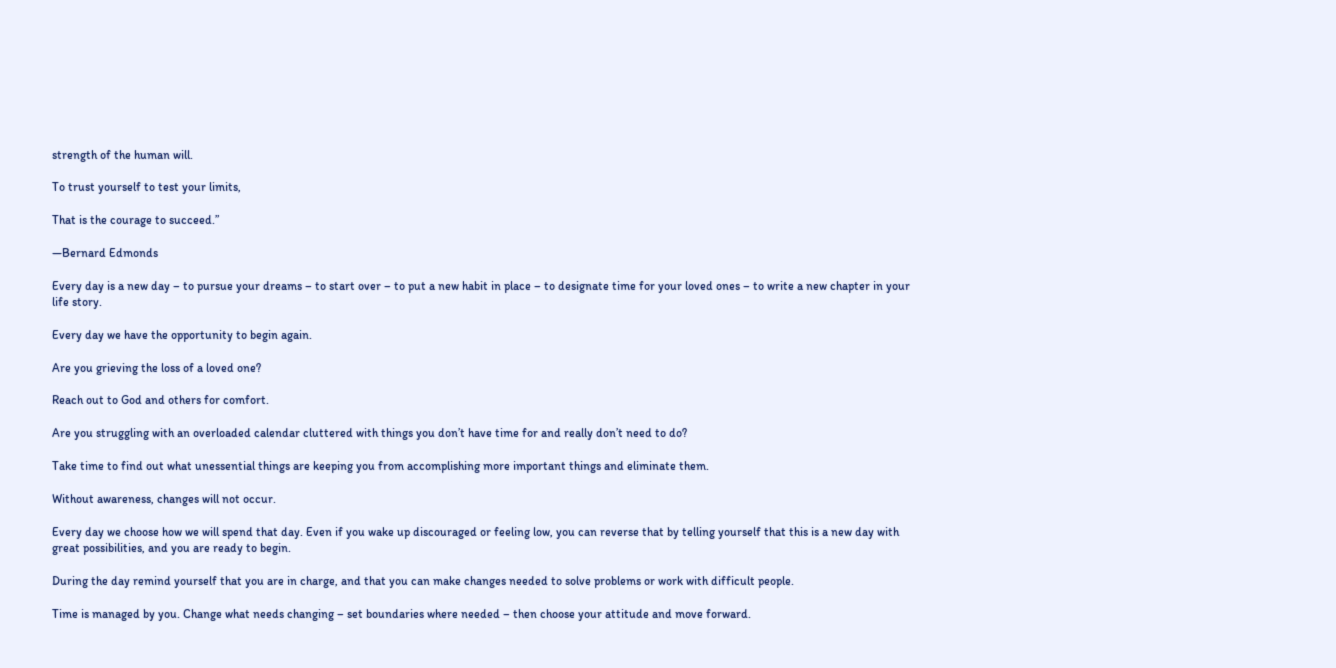strength of the human will.

To trust yourself to test your limits,

That is the courage to succeed.”

—Bernard Edmonds

Every day is a new day – to pursue your dreams – to start over – to put a new habit in place – to designate time for your loved ones – to write a new chapter in your life story.

Every day we have the opportunity to begin again.

Are you grieving the loss of a loved one?

Reach out to God and others for comfort.

Are you struggling with an overloaded calendar cluttered with things you don’t have time for and really don’t need to do?

Take time to find out what unessential things are keeping you from accomplishing more important things and eliminate them.

Without awareness, changes will not occur.

Every day we choose how we will spend that day. Even if you wake up discouraged or feeling low, you can reverse that by telling yourself that this is a new day with great possibilities, and you are ready to begin.

During the day remind yourself that you are in charge, and that you can make changes needed to solve problems or work with difficult people.

Time is managed by you. Change what needs changing – set boundaries where needed – then choose your attitude and move forward.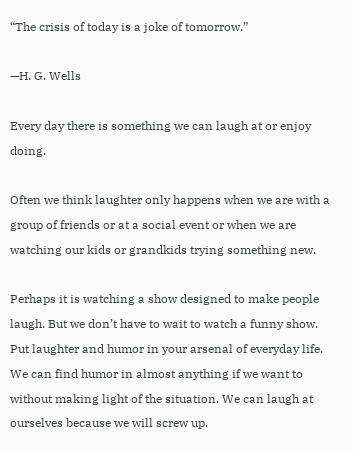“The crisis of today is a joke of tomorrow.”

—H. G. Wells

Every day there is something we can laugh at or enjoy doing.

Often we think laughter only happens when we are with a group of friends or at a social event or when we are watching our kids or grandkids trying something new.

Perhaps it is watching a show designed to make people laugh. But we don’t have to wait to watch a funny show. Put laughter and humor in your arsenal of everyday life. We can find humor in almost anything if we want to without making light of the situation. We can laugh at ourselves because we will screw up.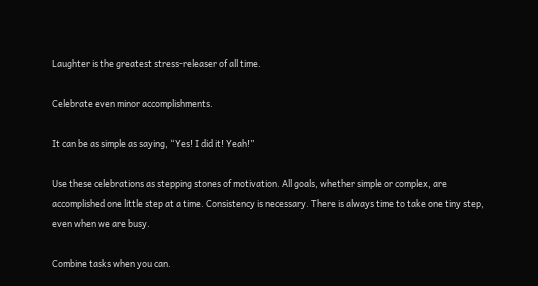Laughter is the greatest stress-releaser of all time.

Celebrate even minor accomplishments.

It can be as simple as saying, “Yes! I did it! Yeah!”

Use these celebrations as stepping stones of motivation. All goals, whether simple or complex, are accomplished one little step at a time. Consistency is necessary. There is always time to take one tiny step, even when we are busy.

Combine tasks when you can.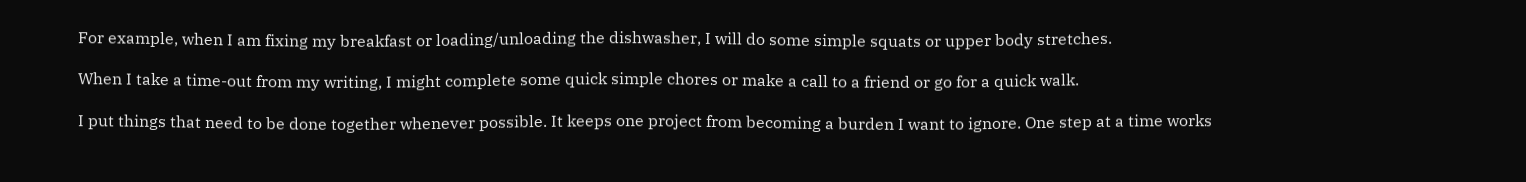For example, when I am fixing my breakfast or loading/unloading the dishwasher, I will do some simple squats or upper body stretches.

When I take a time-out from my writing, I might complete some quick simple chores or make a call to a friend or go for a quick walk.

I put things that need to be done together whenever possible. It keeps one project from becoming a burden I want to ignore. One step at a time works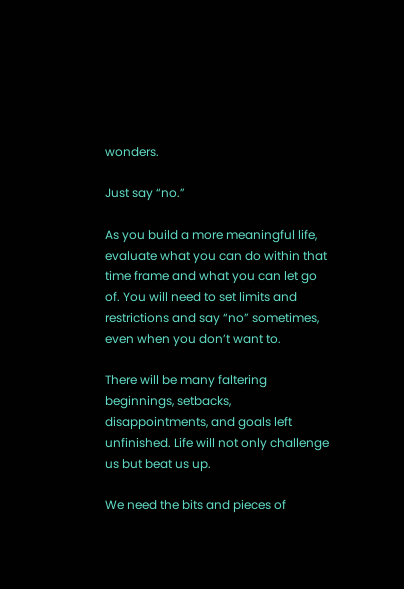wonders.

Just say “no.”

As you build a more meaningful life, evaluate what you can do within that time frame and what you can let go of. You will need to set limits and restrictions and say “no” sometimes, even when you don’t want to.

There will be many faltering beginnings, setbacks, disappointments, and goals left unfinished. Life will not only challenge us but beat us up.

We need the bits and pieces of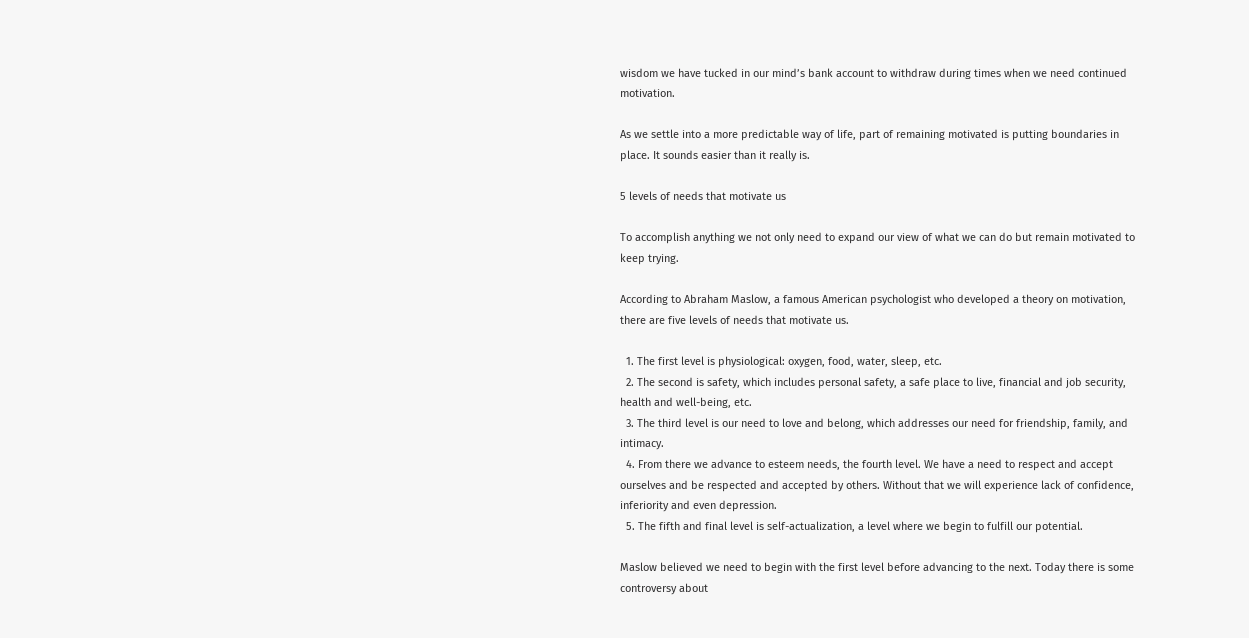wisdom we have tucked in our mind’s bank account to withdraw during times when we need continued motivation.

As we settle into a more predictable way of life, part of remaining motivated is putting boundaries in place. It sounds easier than it really is.

5 levels of needs that motivate us

To accomplish anything we not only need to expand our view of what we can do but remain motivated to keep trying.

According to Abraham Maslow, a famous American psychologist who developed a theory on motivation, there are five levels of needs that motivate us.

  1. The first level is physiological: oxygen, food, water, sleep, etc.
  2. The second is safety, which includes personal safety, a safe place to live, financial and job security, health and well-being, etc.
  3. The third level is our need to love and belong, which addresses our need for friendship, family, and intimacy.
  4. From there we advance to esteem needs, the fourth level. We have a need to respect and accept ourselves and be respected and accepted by others. Without that we will experience lack of confidence, inferiority and even depression.
  5. The fifth and final level is self-actualization, a level where we begin to fulfill our potential.

Maslow believed we need to begin with the first level before advancing to the next. Today there is some controversy about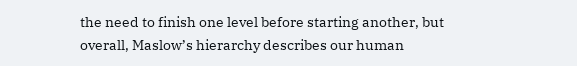the need to finish one level before starting another, but overall, Maslow’s hierarchy describes our human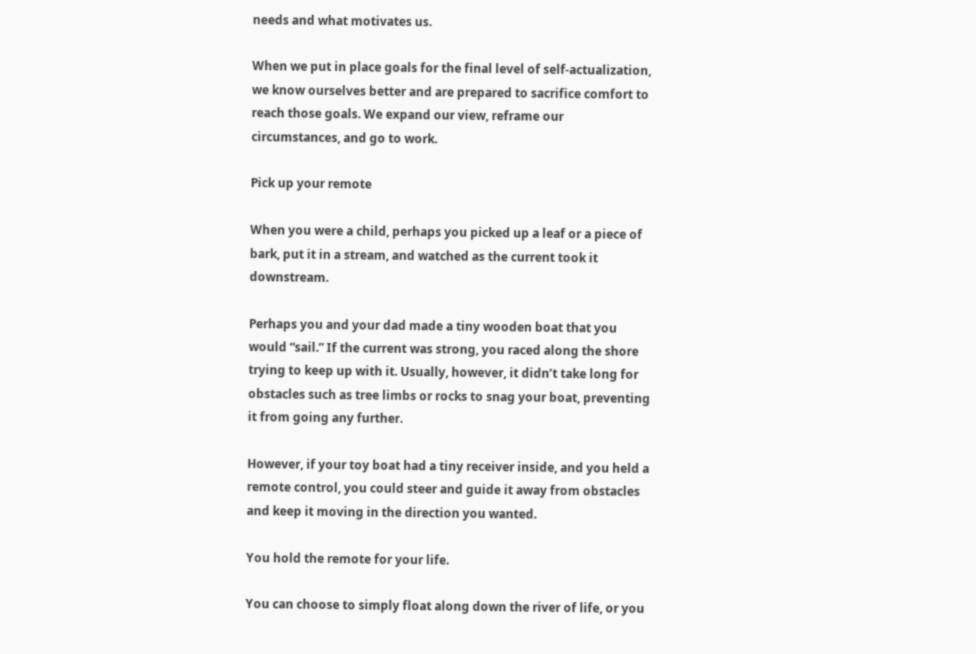needs and what motivates us.

When we put in place goals for the final level of self-actualization, we know ourselves better and are prepared to sacrifice comfort to reach those goals. We expand our view, reframe our circumstances, and go to work.

Pick up your remote

When you were a child, perhaps you picked up a leaf or a piece of bark, put it in a stream, and watched as the current took it downstream.

Perhaps you and your dad made a tiny wooden boat that you would “sail.” If the current was strong, you raced along the shore trying to keep up with it. Usually, however, it didn’t take long for obstacles such as tree limbs or rocks to snag your boat, preventing it from going any further.

However, if your toy boat had a tiny receiver inside, and you held a remote control, you could steer and guide it away from obstacles and keep it moving in the direction you wanted.

You hold the remote for your life.

You can choose to simply float along down the river of life, or you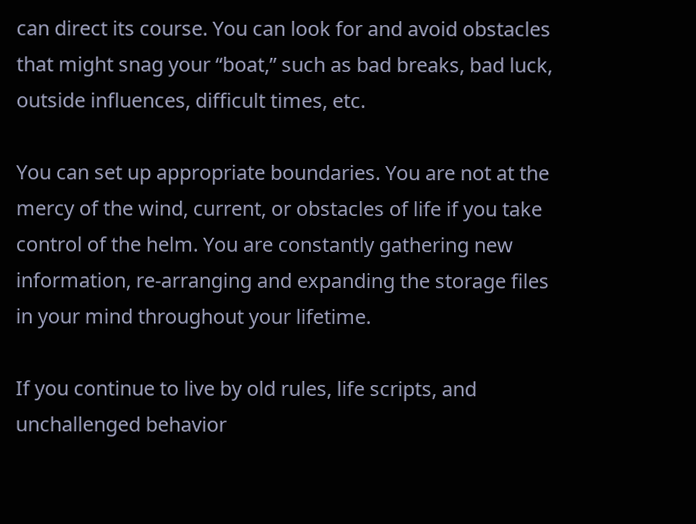can direct its course. You can look for and avoid obstacles that might snag your “boat,” such as bad breaks, bad luck, outside influences, difficult times, etc.

You can set up appropriate boundaries. You are not at the mercy of the wind, current, or obstacles of life if you take control of the helm. You are constantly gathering new information, re-arranging and expanding the storage files in your mind throughout your lifetime.

If you continue to live by old rules, life scripts, and unchallenged behavior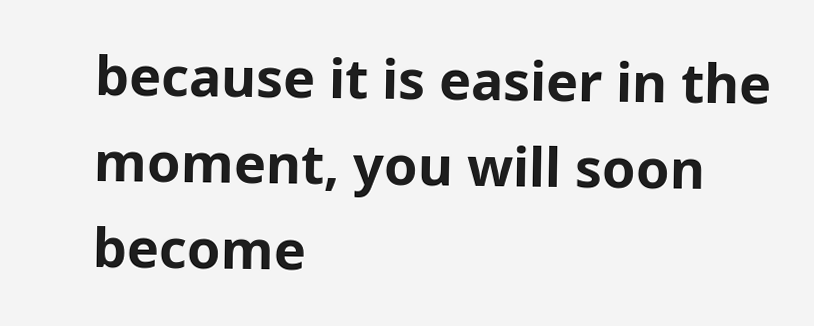because it is easier in the moment, you will soon become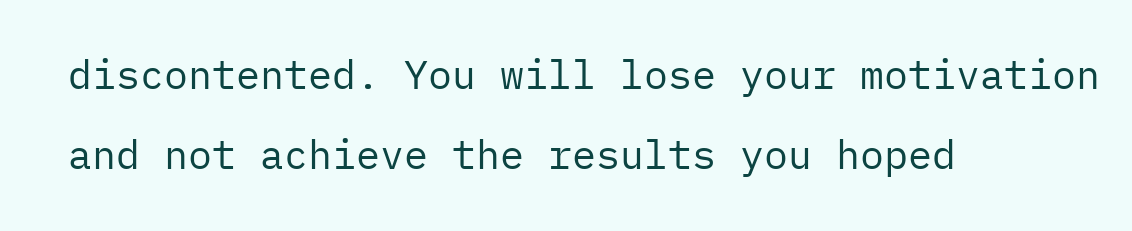discontented. You will lose your motivation and not achieve the results you hoped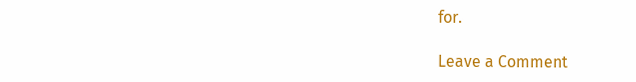for.

Leave a Comment